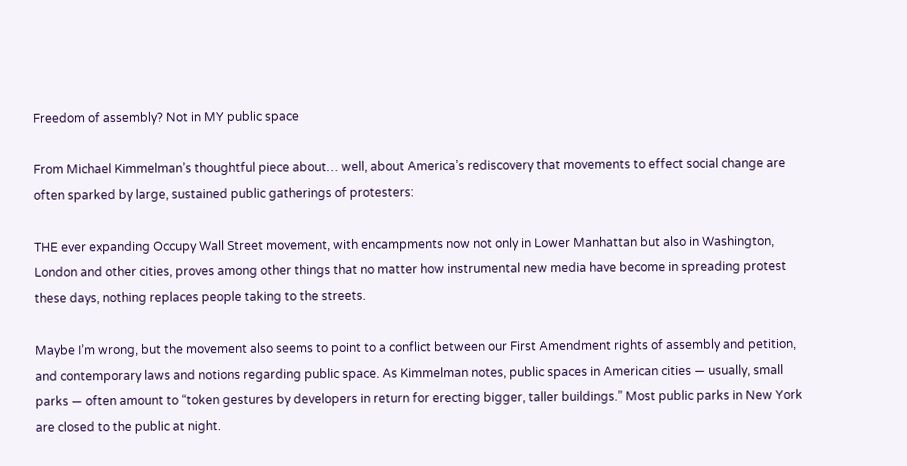Freedom of assembly? Not in MY public space

From Michael Kimmelman’s thoughtful piece about… well, about America’s rediscovery that movements to effect social change are often sparked by large, sustained public gatherings of protesters:

THE ever expanding Occupy Wall Street movement, with encampments now not only in Lower Manhattan but also in Washington, London and other cities, proves among other things that no matter how instrumental new media have become in spreading protest these days, nothing replaces people taking to the streets.

Maybe I’m wrong, but the movement also seems to point to a conflict between our First Amendment rights of assembly and petition, and contemporary laws and notions regarding public space. As Kimmelman notes, public spaces in American cities — usually, small parks — often amount to “token gestures by developers in return for erecting bigger, taller buildings.” Most public parks in New York are closed to the public at night.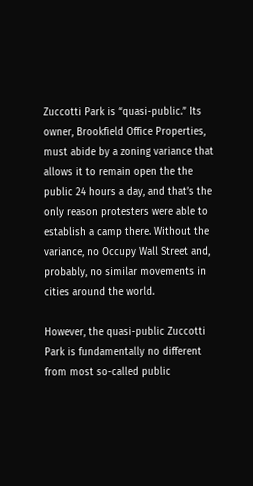Zuccotti Park is “quasi-public.” Its owner, Brookfield Office Properties, must abide by a zoning variance that allows it to remain open the the public 24 hours a day, and that’s the only reason protesters were able to establish a camp there. Without the variance, no Occupy Wall Street and, probably, no similar movements in cities around the world.

However, the quasi-public Zuccotti Park is fundamentally no different from most so-called public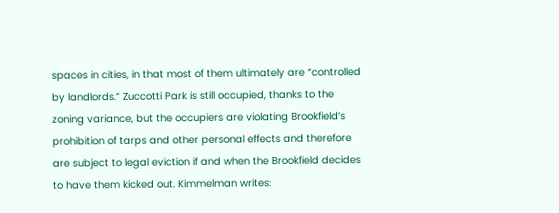spaces in cities, in that most of them ultimately are “controlled by landlords.” Zuccotti Park is still occupied, thanks to the zoning variance, but the occupiers are violating Brookfield’s prohibition of tarps and other personal effects and therefore are subject to legal eviction if and when the Brookfield decides to have them kicked out. Kimmelman writes: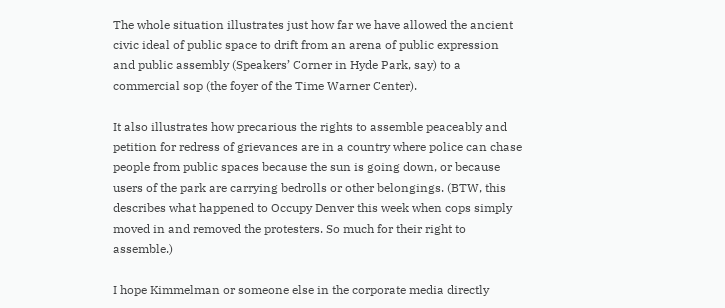The whole situation illustrates just how far we have allowed the ancient civic ideal of public space to drift from an arena of public expression and public assembly (Speakers’ Corner in Hyde Park, say) to a commercial sop (the foyer of the Time Warner Center).

It also illustrates how precarious the rights to assemble peaceably and petition for redress of grievances are in a country where police can chase people from public spaces because the sun is going down, or because users of the park are carrying bedrolls or other belongings. (BTW, this describes what happened to Occupy Denver this week when cops simply moved in and removed the protesters. So much for their right to assemble.)

I hope Kimmelman or someone else in the corporate media directly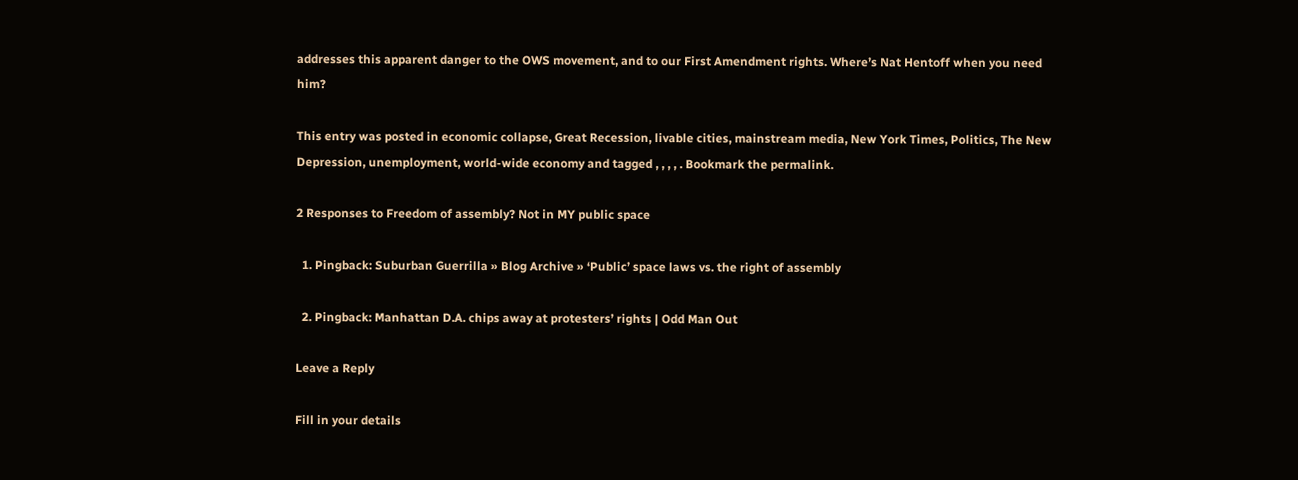addresses this apparent danger to the OWS movement, and to our First Amendment rights. Where’s Nat Hentoff when you need him?

This entry was posted in economic collapse, Great Recession, livable cities, mainstream media, New York Times, Politics, The New Depression, unemployment, world-wide economy and tagged , , , , . Bookmark the permalink.

2 Responses to Freedom of assembly? Not in MY public space

  1. Pingback: Suburban Guerrilla » Blog Archive » ‘Public’ space laws vs. the right of assembly

  2. Pingback: Manhattan D.A. chips away at protesters’ rights | Odd Man Out

Leave a Reply

Fill in your details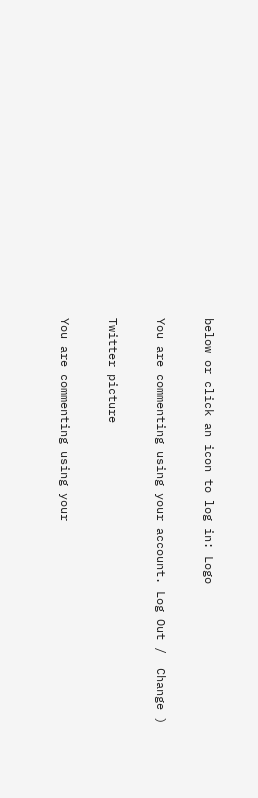below or click an icon to log in: Logo

You are commenting using your account. Log Out /  Change )

Twitter picture

You are commenting using your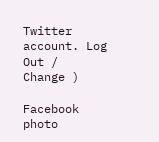Twitter account. Log Out /  Change )

Facebook photo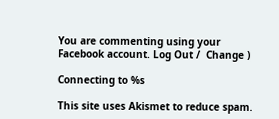You are commenting using your Facebook account. Log Out /  Change )

Connecting to %s

This site uses Akismet to reduce spam.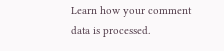Learn how your comment data is processed.